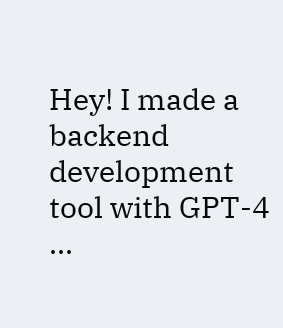Hey! I made a backend development tool with GPT-4 ...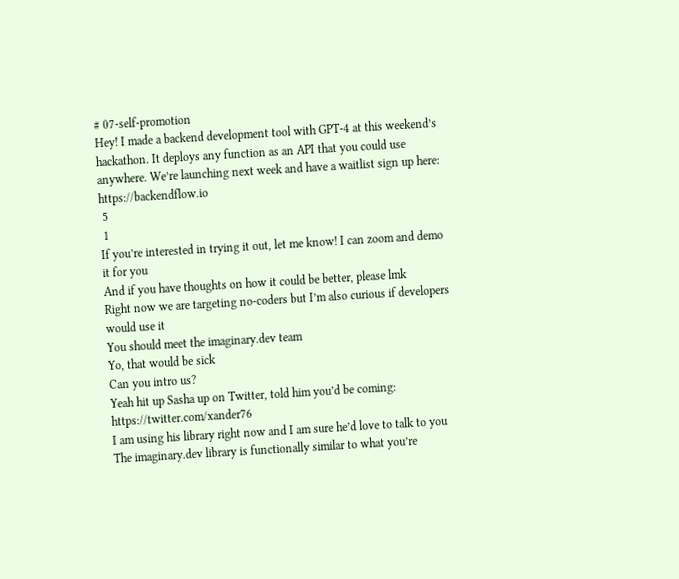# 07-self-promotion
Hey! I made a backend development tool with GPT-4 at this weekend’s hackathon. It deploys any function as an API that you could use anywhere. We’re launching next week and have a waitlist sign up here: https://backendflow.io
 5
 1
If you’re interested in trying it out, let me know! I can zoom and demo it for you
And if you have thoughts on how it could be better, please lmk
Right now we are targeting no-coders but I’m also curious if developers would use it
You should meet the imaginary.dev team
Yo, that would be sick
Can you intro us?
Yeah hit up Sasha up on Twitter, told him you’d be coming: https://twitter.com/xander76
I am using his library right now and I am sure he’d love to talk to you
The imaginary.dev library is functionally similar to what you’re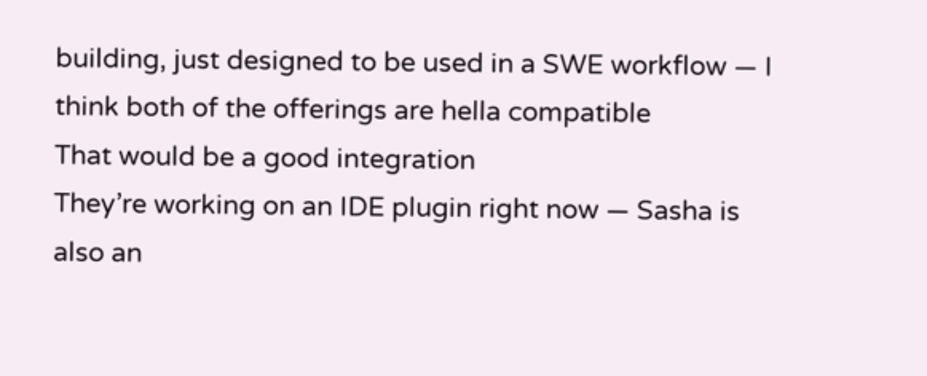building, just designed to be used in a SWE workflow — I think both of the offerings are hella compatible
That would be a good integration
They’re working on an IDE plugin right now — Sasha is also an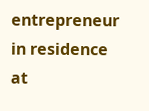entrepreneur in residence at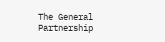The General Partnership